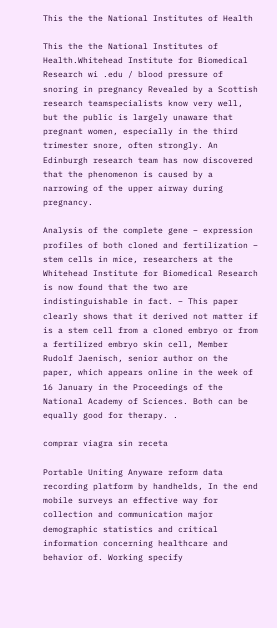This the the National Institutes of Health

This the the National Institutes of Health.Whitehead Institute for Biomedical Research wi .edu / blood pressure of snoring in pregnancy Revealed by a Scottish research teamspecialists know very well, but the public is largely unaware that pregnant women, especially in the third trimester snore, often strongly. An Edinburgh research team has now discovered that the phenomenon is caused by a narrowing of the upper airway during pregnancy.

Analysis of the complete gene – expression profiles of both cloned and fertilization – stem cells in mice, researchers at the Whitehead Institute for Biomedical Research is now found that the two are indistinguishable in fact. – This paper clearly shows that it derived not matter if is a stem cell from a cloned embryo or from a fertilized embryo skin cell, Member Rudolf Jaenisch, senior author on the paper, which appears online in the week of 16 January in the Proceedings of the National Academy of Sciences. Both can be equally good for therapy. .

comprar viagra sin receta

Portable Uniting Anyware reform data recording platform by handhelds, In the end mobile surveys an effective way for collection and communication major demographic statistics and critical information concerning healthcare and behavior of. Working specify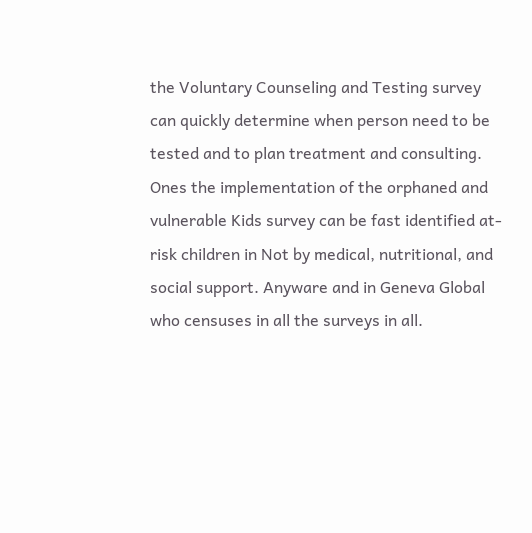the Voluntary Counseling and Testing survey can quickly determine when person need to be tested and to plan treatment and consulting. Ones the implementation of the orphaned and vulnerable Kids survey can be fast identified at-risk children in Not by medical, nutritional, and social support. Anyware and in Geneva Global who censuses in all the surveys in all.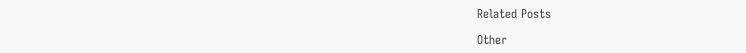Related Posts

Other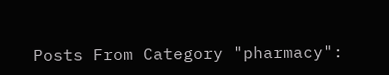Posts From Category "pharmacy":